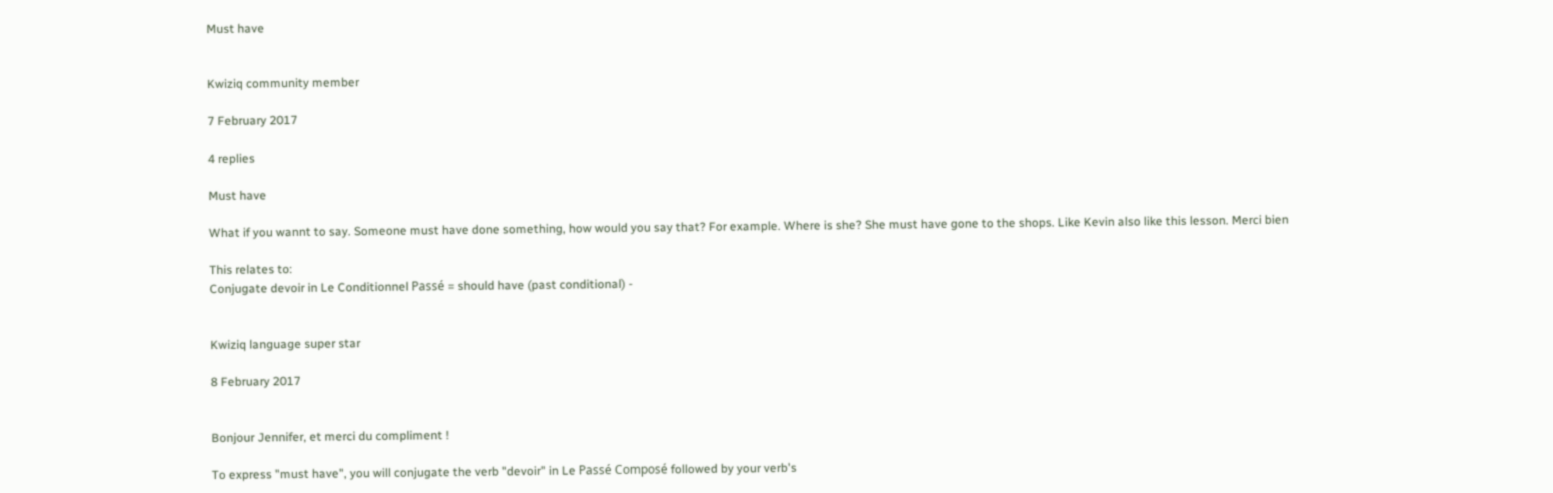Must have


Kwiziq community member

7 February 2017

4 replies

Must have

What if you wannt to say. Someone must have done something, how would you say that? For example. Where is she? She must have gone to the shops. Like Kevin also like this lesson. Merci bien

This relates to:
Conjugate devoir in Le Conditionnel Passé = should have (past conditional) -


Kwiziq language super star

8 February 2017


Bonjour Jennifer, et merci du compliment !

To express "must have", you will conjugate the verb "devoir" in Le Passé Composé followed by your verb's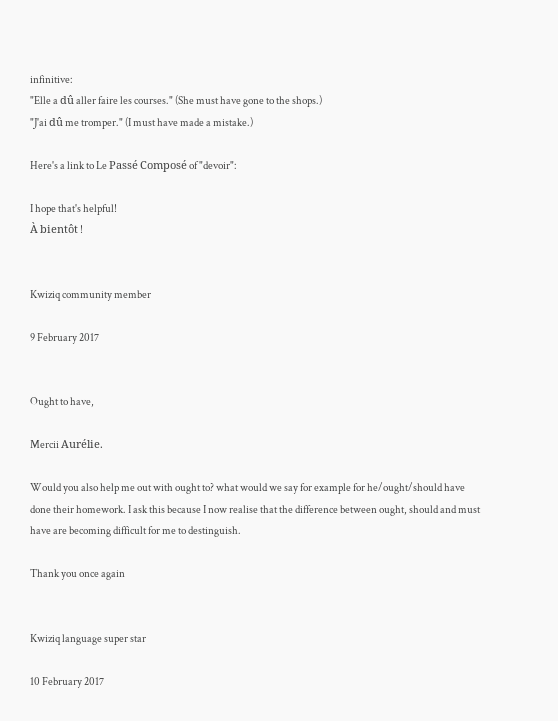infinitive:
"Elle a dû aller faire les courses." (She must have gone to the shops.)
"J'ai dû me tromper." (I must have made a mistake.)

Here's a link to Le Passé Composé of "devoir":

I hope that's helpful!
À bientôt !


Kwiziq community member

9 February 2017


Ought to have,

Mercii Aurélie.

Would you also help me out with ought to? what would we say for example for he/ought/should have done their homework. I ask this because I now realise that the difference between ought, should and must have are becoming difficult for me to destinguish.

Thank you once again


Kwiziq language super star

10 February 2017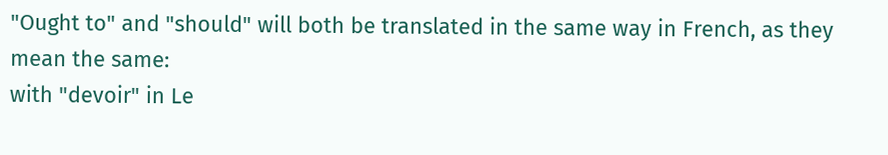"Ought to" and "should" will both be translated in the same way in French, as they mean the same:
with "devoir" in Le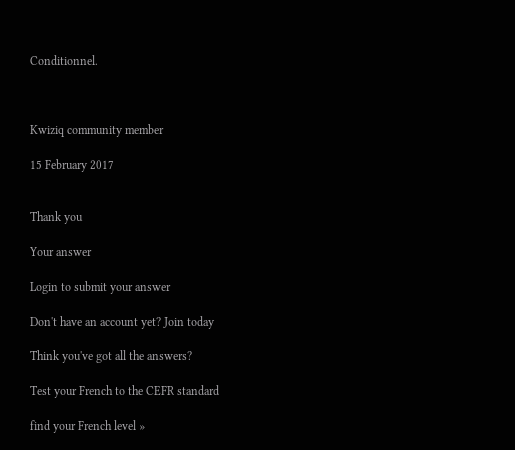Conditionnel.



Kwiziq community member

15 February 2017


Thank you

Your answer

Login to submit your answer

Don't have an account yet? Join today

Think you've got all the answers?

Test your French to the CEFR standard

find your French level »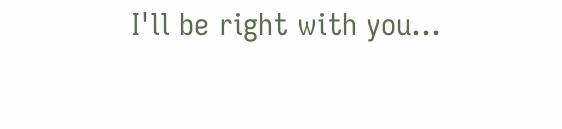I'll be right with you...